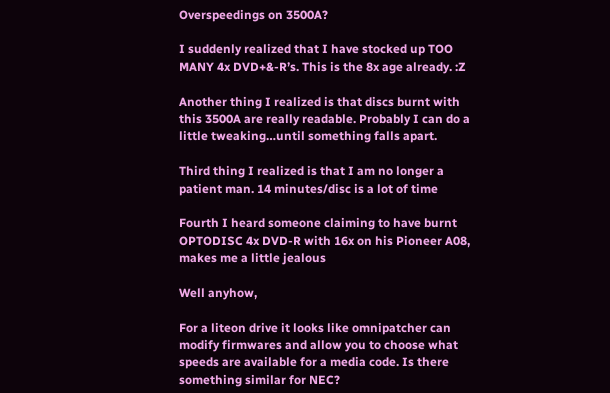Overspeedings on 3500A?

I suddenly realized that I have stocked up TOO MANY 4x DVD+&-R’s. This is the 8x age already. :Z

Another thing I realized is that discs burnt with this 3500A are really readable. Probably I can do a little tweaking…until something falls apart.

Third thing I realized is that I am no longer a patient man. 14 minutes/disc is a lot of time

Fourth I heard someone claiming to have burnt OPTODISC 4x DVD-R with 16x on his Pioneer A08, makes me a little jealous

Well anyhow,

For a liteon drive it looks like omnipatcher can modify firmwares and allow you to choose what speeds are available for a media code. Is there something similar for NEC?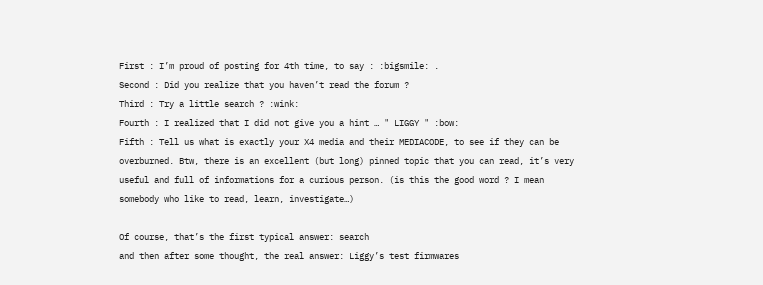First : I’m proud of posting for 4th time, to say : :bigsmile: .
Second : Did you realize that you haven’t read the forum ?
Third : Try a little search ? :wink:
Fourth : I realized that I did not give you a hint … " LIGGY " :bow:
Fifth : Tell us what is exactly your X4 media and their MEDIACODE, to see if they can be overburned. Btw, there is an excellent (but long) pinned topic that you can read, it’s very useful and full of informations for a curious person. (is this the good word ? I mean somebody who like to read, learn, investigate…)

Of course, that’s the first typical answer: search
and then after some thought, the real answer: Liggy’s test firmwares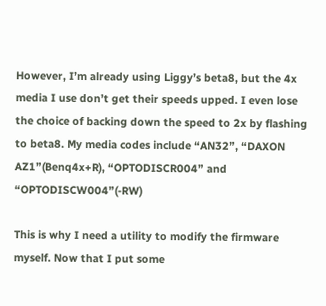However, I’m already using Liggy’s beta8, but the 4x media I use don’t get their speeds upped. I even lose the choice of backing down the speed to 2x by flashing to beta8. My media codes include “AN32”, “DAXON AZ1”(Benq4x+R), “OPTODISCR004” and “OPTODISCW004”(-RW)

This is why I need a utility to modify the firmware myself. Now that I put some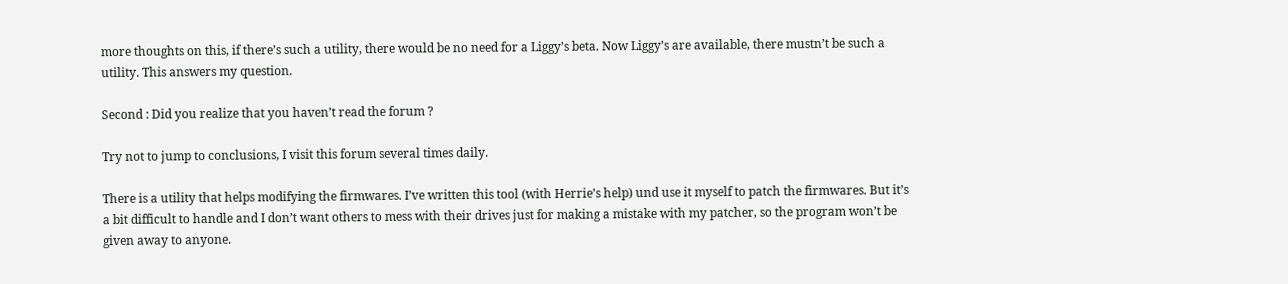more thoughts on this, if there’s such a utility, there would be no need for a Liggy’s beta. Now Liggy’s are available, there mustn’t be such a utility. This answers my question.

Second : Did you realize that you haven’t read the forum ?

Try not to jump to conclusions, I visit this forum several times daily.

There is a utility that helps modifying the firmwares. I’ve written this tool (with Herrie’s help) und use it myself to patch the firmwares. But it’s a bit difficult to handle and I don’t want others to mess with their drives just for making a mistake with my patcher, so the program won’t be given away to anyone.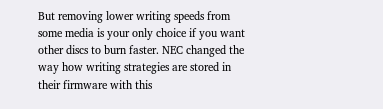But removing lower writing speeds from some media is your only choice if you want other discs to burn faster. NEC changed the way how writing strategies are stored in their firmware with this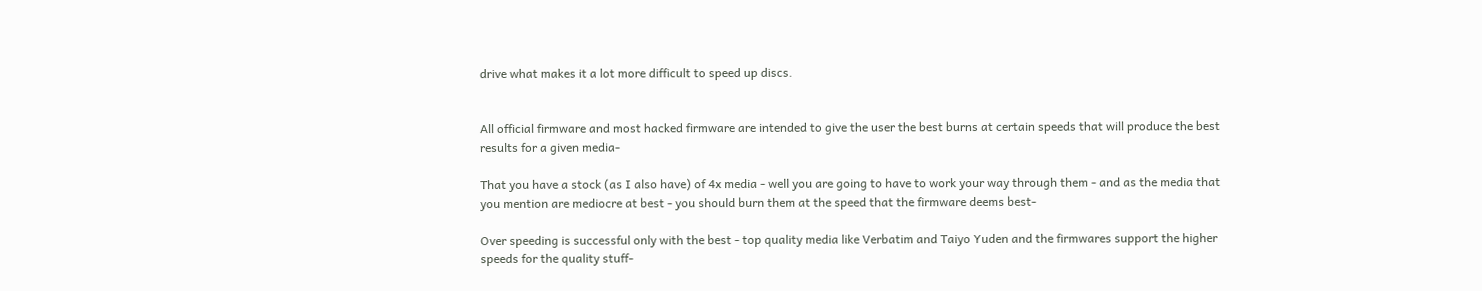drive what makes it a lot more difficult to speed up discs.


All official firmware and most hacked firmware are intended to give the user the best burns at certain speeds that will produce the best results for a given media-

That you have a stock (as I also have) of 4x media - well you are going to have to work your way through them - and as the media that you mention are mediocre at best - you should burn them at the speed that the firmware deems best-

Over speeding is successful only with the best - top quality media like Verbatim and Taiyo Yuden and the firmwares support the higher speeds for the quality stuff-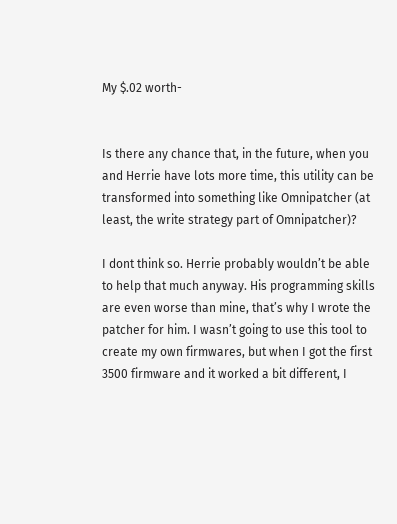My $.02 worth-


Is there any chance that, in the future, when you and Herrie have lots more time, this utility can be transformed into something like Omnipatcher (at least, the write strategy part of Omnipatcher)?

I dont think so. Herrie probably wouldn’t be able to help that much anyway. His programming skills are even worse than mine, that’s why I wrote the patcher for him. I wasn’t going to use this tool to create my own firmwares, but when I got the first 3500 firmware and it worked a bit different, I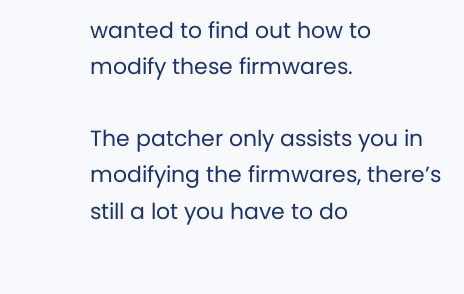wanted to find out how to modify these firmwares.

The patcher only assists you in modifying the firmwares, there’s still a lot you have to do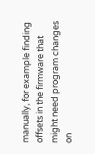manually, for example finding offsets in the firmware that might need program changes on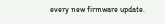every new firmware update.